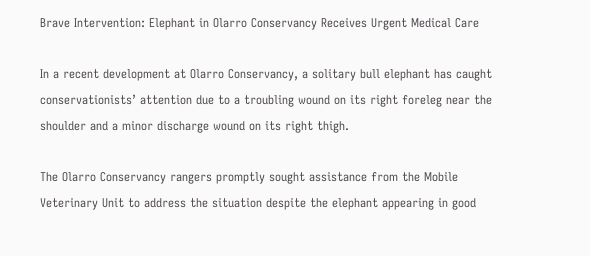Brave Intervention: Elephant in Olarro Conservancy Receives Urgent Medical Care

In a recent development at Olarro Conservancy, a solitary bull elephant has caught conservationists’ attention due to a troubling wound on its right foreleg near the shoulder and a minor discharge wound on its right thigh.

The Olarro Conservancy rangers promptly sought assistance from the Mobile Veterinary Unit to address the situation despite the elephant appearing in good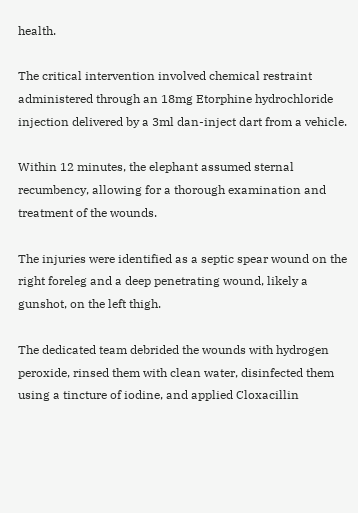health.

The critical intervention involved chemical restraint administered through an 18mg Etorphine hydrochloride injection delivered by a 3ml dan-inject dart from a vehicle.

Within 12 minutes, the elephant assumed sternal recumbency, allowing for a thorough examination and treatment of the wounds.

The injuries were identified as a septic spear wound on the right foreleg and a deep penetrating wound, likely a gunshot, on the left thigh.

The dedicated team debrided the wounds with hydrogen peroxide, rinsed them with clean water, disinfected them using a tincture of iodine, and applied Cloxacillin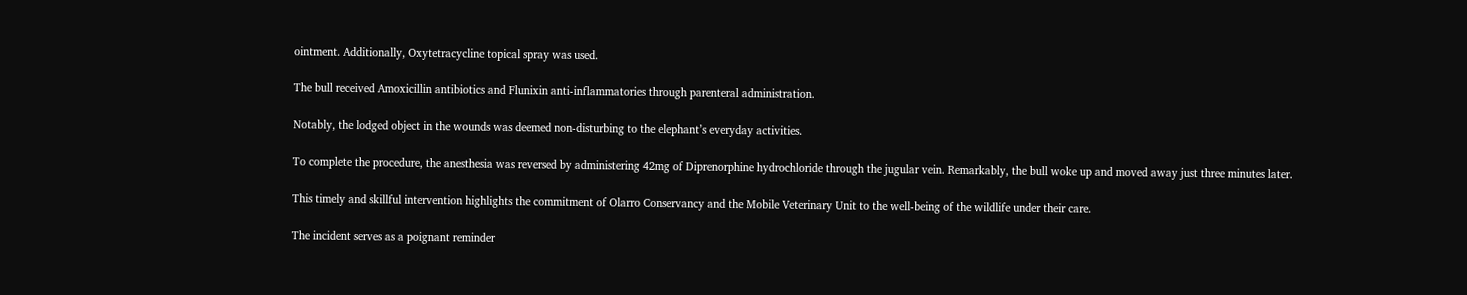ointment. Additionally, Oxytetracycline topical spray was used.

The bull received Amoxicillin antibiotics and Flunixin anti-inflammatories through parenteral administration.

Notably, the lodged object in the wounds was deemed non-disturbing to the elephant’s everyday activities.

To complete the procedure, the anesthesia was reversed by administering 42mg of Diprenorphine hydrochloride through the jugular vein. Remarkably, the bull woke up and moved away just three minutes later.

This timely and skillful intervention highlights the commitment of Olarro Conservancy and the Mobile Veterinary Unit to the well-being of the wildlife under their care.

The incident serves as a poignant reminder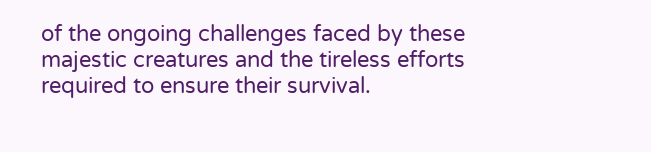of the ongoing challenges faced by these majestic creatures and the tireless efforts required to ensure their survival.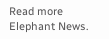Read more Elephant News.